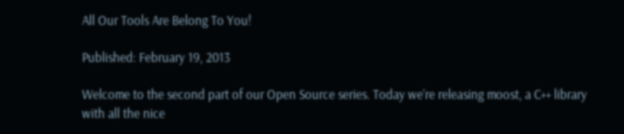All Our Tools Are Belong To You!

Published: February 19, 2013

Welcome to the second part of our Open Source series. Today we’re releasing moost, a C++ library with all the nice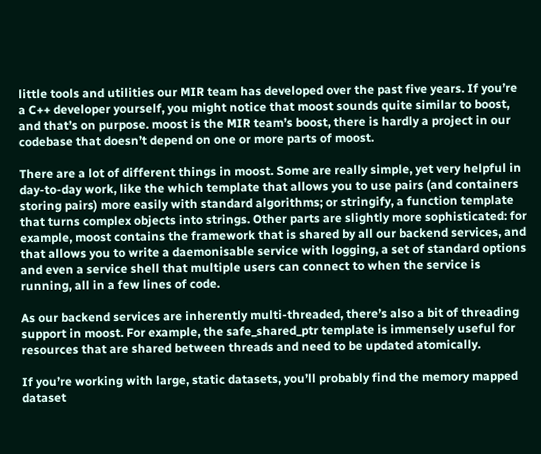little tools and utilities our MIR team has developed over the past five years. If you’re a C++ developer yourself, you might notice that moost sounds quite similar to boost, and that’s on purpose. moost is the MIR team’s boost, there is hardly a project in our codebase that doesn’t depend on one or more parts of moost.

There are a lot of different things in moost. Some are really simple, yet very helpful in day-to-day work, like the which template that allows you to use pairs (and containers storing pairs) more easily with standard algorithms; or stringify, a function template that turns complex objects into strings. Other parts are slightly more sophisticated: for example, moost contains the framework that is shared by all our backend services, and that allows you to write a daemonisable service with logging, a set of standard options and even a service shell that multiple users can connect to when the service is running, all in a few lines of code.

As our backend services are inherently multi-threaded, there’s also a bit of threading support in moost. For example, the safe_shared_ptr template is immensely useful for resources that are shared between threads and need to be updated atomically.

If you’re working with large, static datasets, you’ll probably find the memory mapped dataset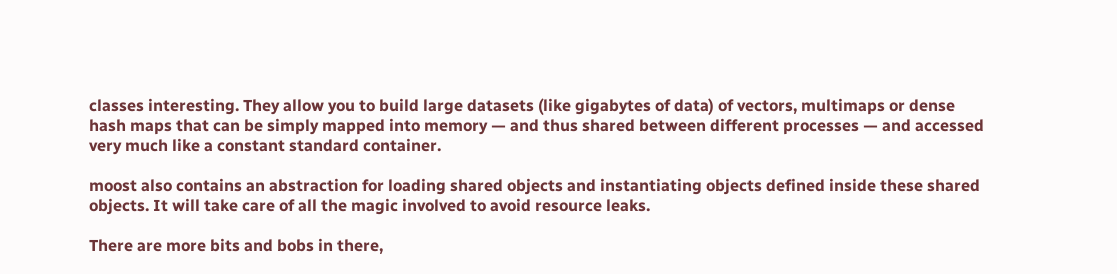classes interesting. They allow you to build large datasets (like gigabytes of data) of vectors, multimaps or dense hash maps that can be simply mapped into memory — and thus shared between different processes — and accessed very much like a constant standard container.

moost also contains an abstraction for loading shared objects and instantiating objects defined inside these shared objects. It will take care of all the magic involved to avoid resource leaks.

There are more bits and bobs in there,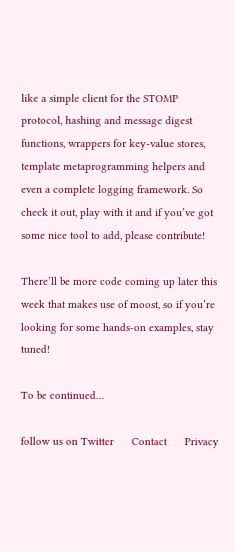like a simple client for the STOMP protocol, hashing and message digest functions, wrappers for key-value stores, template metaprogramming helpers and even a complete logging framework. So check it out, play with it and if you’ve got some nice tool to add, please contribute!

There’ll be more code coming up later this week that makes use of moost, so if you’re looking for some hands-on examples, stay tuned!

To be continued…

follow us on Twitter      Contact      Privacy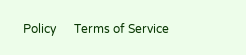Policy      Terms of Service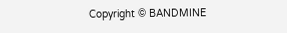Copyright © BANDMINE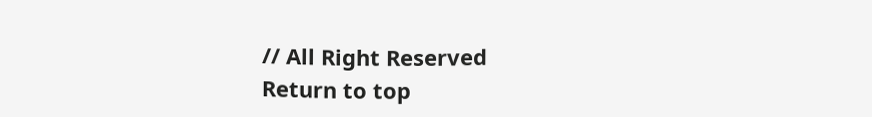// All Right Reserved
Return to top